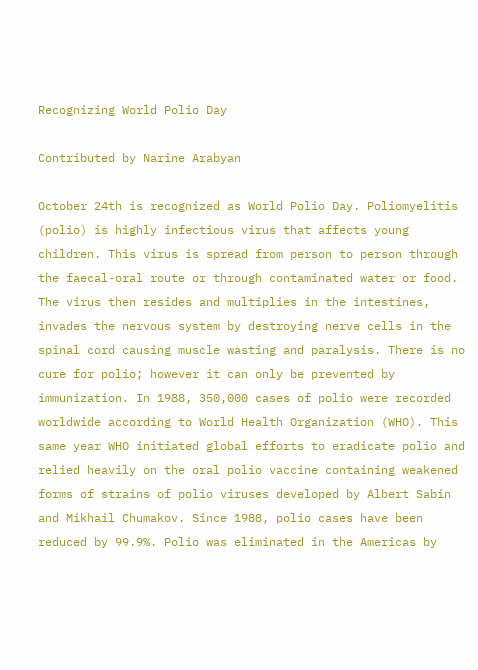Recognizing World Polio Day

Contributed by Narine Arabyan

October 24th is recognized as World Polio Day. Poliomyelitis (polio) is highly infectious virus that affects young children. This virus is spread from person to person through the faecal-oral route or through contaminated water or food. The virus then resides and multiplies in the intestines, invades the nervous system by destroying nerve cells in the spinal cord causing muscle wasting and paralysis. There is no cure for polio; however it can only be prevented by immunization. In 1988, 350,000 cases of polio were recorded worldwide according to World Health Organization (WHO). This same year WHO initiated global efforts to eradicate polio and relied heavily on the oral polio vaccine containing weakened forms of strains of polio viruses developed by Albert Sabin and Mikhail Chumakov. Since 1988, polio cases have been reduced by 99.9%. Polio was eliminated in the Americas by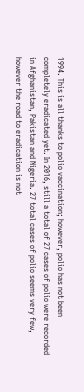1994. This is all thanks to polio vaccination; however, polio has not been completely eradicated yet. In 2016, still a total of 27 cases of polio were recorded in Afghanistan, Pakistan and Nigeria. 27 total cases of polio seems very few, however the road to eradication is not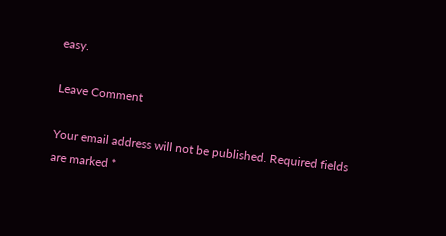easy.

Leave Comment

Your email address will not be published. Required fields are marked *